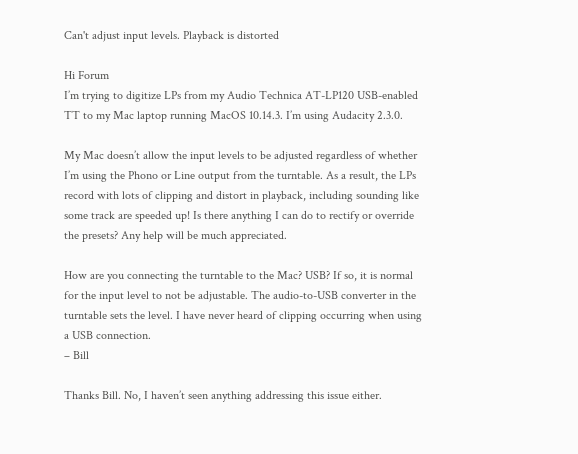Can't adjust input levels. Playback is distorted

Hi Forum
I’m trying to digitize LPs from my Audio Technica AT-LP120 USB-enabled TT to my Mac laptop running MacOS 10.14.3. I’m using Audacity 2.3.0.

My Mac doesn’t allow the input levels to be adjusted regardless of whether I’m using the Phono or Line output from the turntable. As a result, the LPs record with lots of clipping and distort in playback, including sounding like some track are speeded up! Is there anything I can do to rectify or override the presets? Any help will be much appreciated.

How are you connecting the turntable to the Mac? USB? If so, it is normal for the input level to not be adjustable. The audio-to-USB converter in the turntable sets the level. I have never heard of clipping occurring when using a USB connection.
– Bill

Thanks Bill. No, I haven’t seen anything addressing this issue either.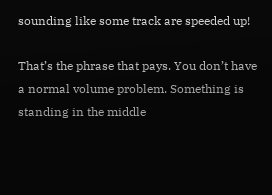sounding like some track are speeded up!

That’s the phrase that pays. You don’t have a normal volume problem. Something is standing in the middle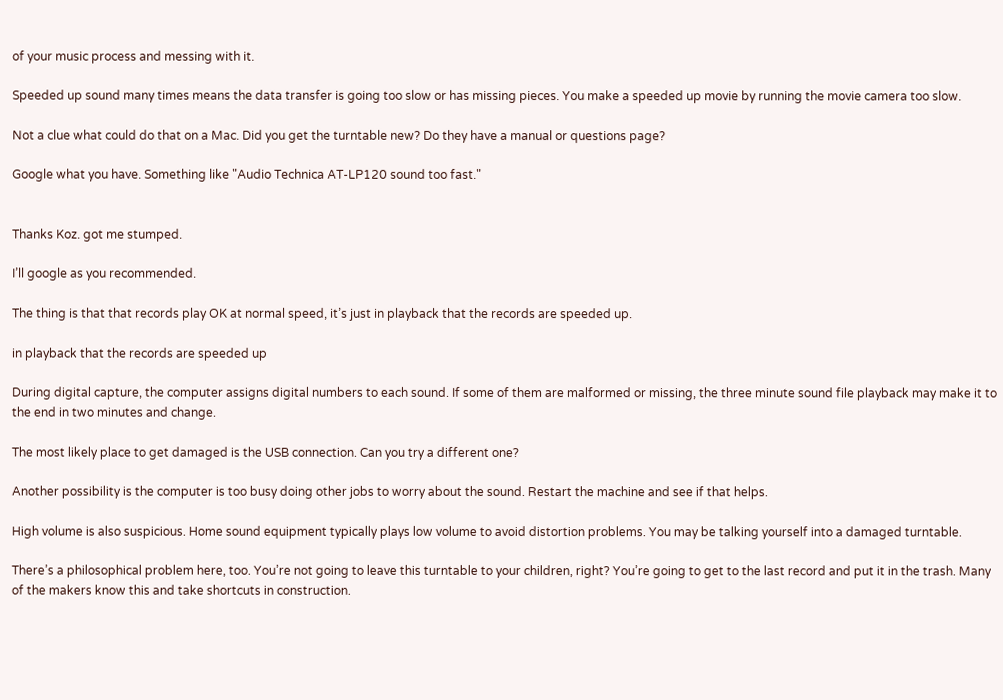of your music process and messing with it.

Speeded up sound many times means the data transfer is going too slow or has missing pieces. You make a speeded up movie by running the movie camera too slow.

Not a clue what could do that on a Mac. Did you get the turntable new? Do they have a manual or questions page?

Google what you have. Something like "Audio Technica AT-LP120 sound too fast."


Thanks Koz. got me stumped.

I’ll google as you recommended.

The thing is that that records play OK at normal speed, it’s just in playback that the records are speeded up.

in playback that the records are speeded up

During digital capture, the computer assigns digital numbers to each sound. If some of them are malformed or missing, the three minute sound file playback may make it to the end in two minutes and change.

The most likely place to get damaged is the USB connection. Can you try a different one?

Another possibility is the computer is too busy doing other jobs to worry about the sound. Restart the machine and see if that helps.

High volume is also suspicious. Home sound equipment typically plays low volume to avoid distortion problems. You may be talking yourself into a damaged turntable.

There’s a philosophical problem here, too. You’re not going to leave this turntable to your children, right? You’re going to get to the last record and put it in the trash. Many of the makers know this and take shortcuts in construction.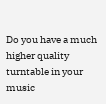Do you have a much higher quality turntable in your music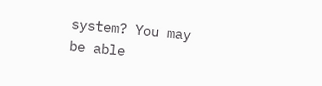system? You may be able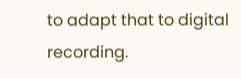to adapt that to digital recording.